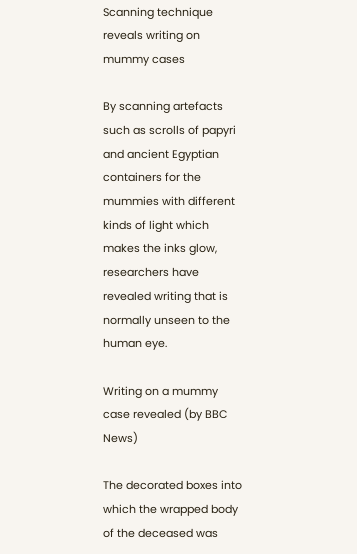Scanning technique reveals writing on mummy cases

By scanning artefacts such as scrolls of papyri and ancient Egyptian containers for the mummies with different kinds of light which makes the inks glow, researchers have revealed writing that is normally unseen to the human eye.

Writing on a mummy case revealed (by BBC News)

The decorated boxes into which the wrapped body of the deceased was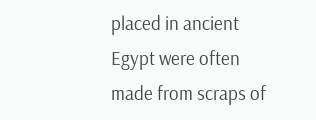placed in ancient Egypt were often made from scraps of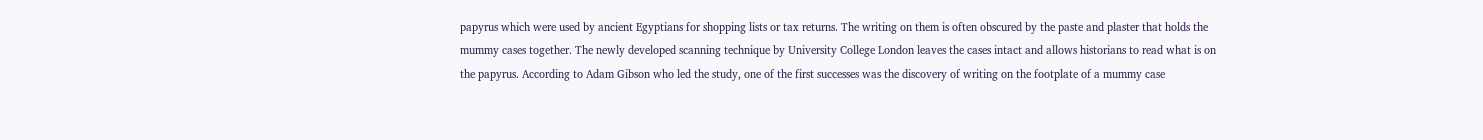papyrus which were used by ancient Egyptians for shopping lists or tax returns. The writing on them is often obscured by the paste and plaster that holds the mummy cases together. The newly developed scanning technique by University College London leaves the cases intact and allows historians to read what is on the papyrus. According to Adam Gibson who led the study, one of the first successes was the discovery of writing on the footplate of a mummy case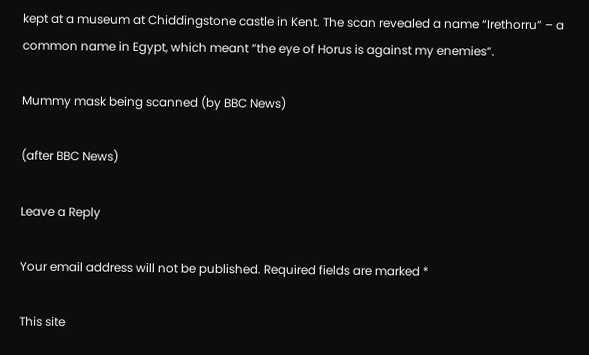kept at a museum at Chiddingstone castle in Kent. The scan revealed a name “Irethorru” – a common name in Egypt, which meant “the eye of Horus is against my enemies“.

Mummy mask being scanned (by BBC News)

(after BBC News)

Leave a Reply

Your email address will not be published. Required fields are marked *

This site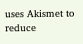uses Akismet to reduce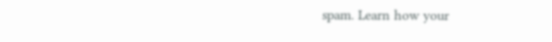spam. Learn how your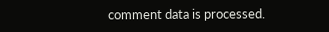comment data is processed.